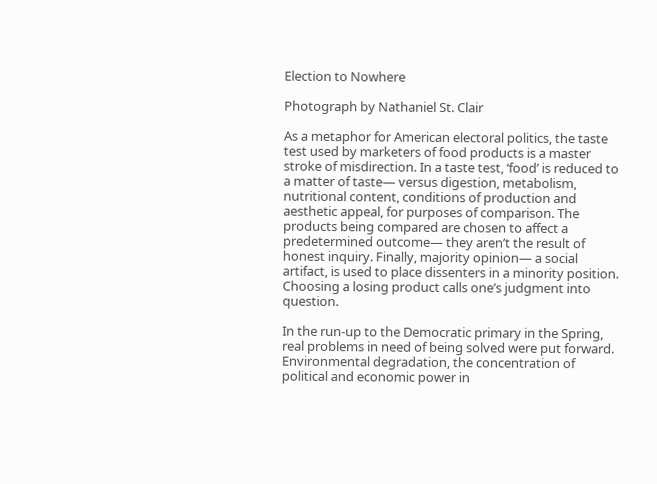Election to Nowhere

Photograph by Nathaniel St. Clair

As a metaphor for American electoral politics, the taste test used by marketers of food products is a master stroke of misdirection. In a taste test, ‘food’ is reduced to a matter of taste— versus digestion, metabolism, nutritional content, conditions of production and aesthetic appeal, for purposes of comparison. The products being compared are chosen to affect a predetermined outcome— they aren’t the result of honest inquiry. Finally, majority opinion— a social artifact, is used to place dissenters in a minority position. Choosing a losing product calls one’s judgment into question.

In the run-up to the Democratic primary in the Spring, real problems in need of being solved were put forward. Environmental degradation, the concentration of political and economic power in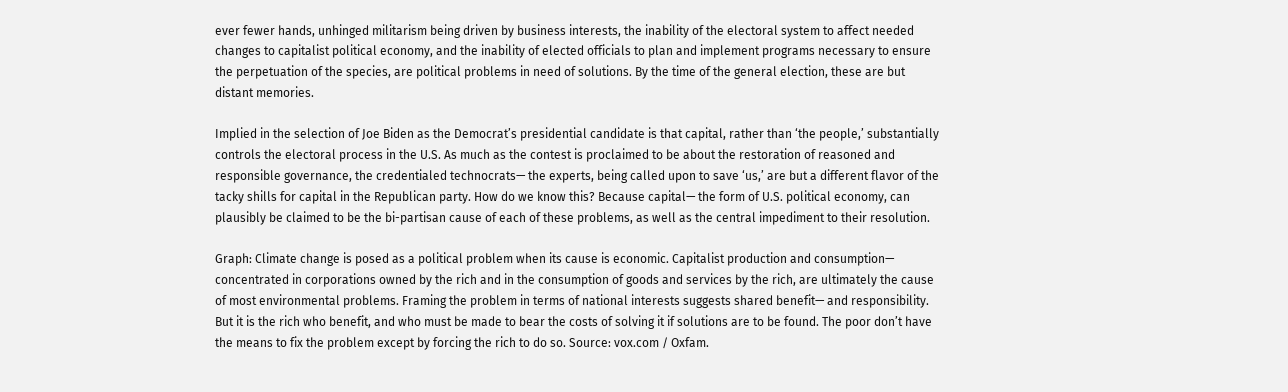ever fewer hands, unhinged militarism being driven by business interests, the inability of the electoral system to affect needed changes to capitalist political economy, and the inability of elected officials to plan and implement programs necessary to ensure the perpetuation of the species, are political problems in need of solutions. By the time of the general election, these are but distant memories.

Implied in the selection of Joe Biden as the Democrat’s presidential candidate is that capital, rather than ‘the people,’ substantially controls the electoral process in the U.S. As much as the contest is proclaimed to be about the restoration of reasoned and responsible governance, the credentialed technocrats— the experts, being called upon to save ‘us,’ are but a different flavor of the tacky shills for capital in the Republican party. How do we know this? Because capital— the form of U.S. political economy, can plausibly be claimed to be the bi-partisan cause of each of these problems, as well as the central impediment to their resolution.

Graph: Climate change is posed as a political problem when its cause is economic. Capitalist production and consumption— concentrated in corporations owned by the rich and in the consumption of goods and services by the rich, are ultimately the cause of most environmental problems. Framing the problem in terms of national interests suggests shared benefit— and responsibility. But it is the rich who benefit, and who must be made to bear the costs of solving it if solutions are to be found. The poor don’t have the means to fix the problem except by forcing the rich to do so. Source: vox.com / Oxfam.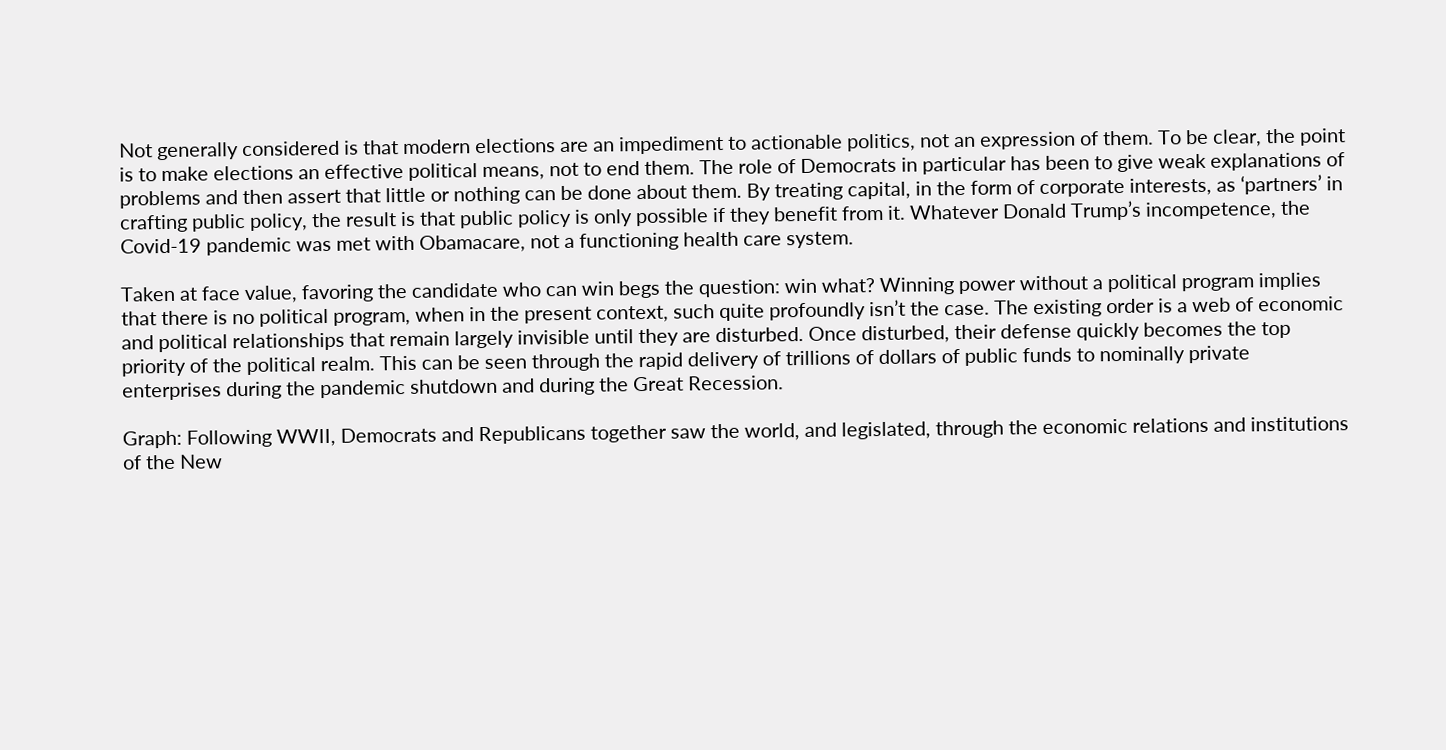Not generally considered is that modern elections are an impediment to actionable politics, not an expression of them. To be clear, the point is to make elections an effective political means, not to end them. The role of Democrats in particular has been to give weak explanations of problems and then assert that little or nothing can be done about them. By treating capital, in the form of corporate interests, as ‘partners’ in crafting public policy, the result is that public policy is only possible if they benefit from it. Whatever Donald Trump’s incompetence, the Covid-19 pandemic was met with Obamacare, not a functioning health care system.

Taken at face value, favoring the candidate who can win begs the question: win what? Winning power without a political program implies that there is no political program, when in the present context, such quite profoundly isn’t the case. The existing order is a web of economic and political relationships that remain largely invisible until they are disturbed. Once disturbed, their defense quickly becomes the top priority of the political realm. This can be seen through the rapid delivery of trillions of dollars of public funds to nominally private enterprises during the pandemic shutdown and during the Great Recession.

Graph: Following WWII, Democrats and Republicans together saw the world, and legislated, through the economic relations and institutions of the New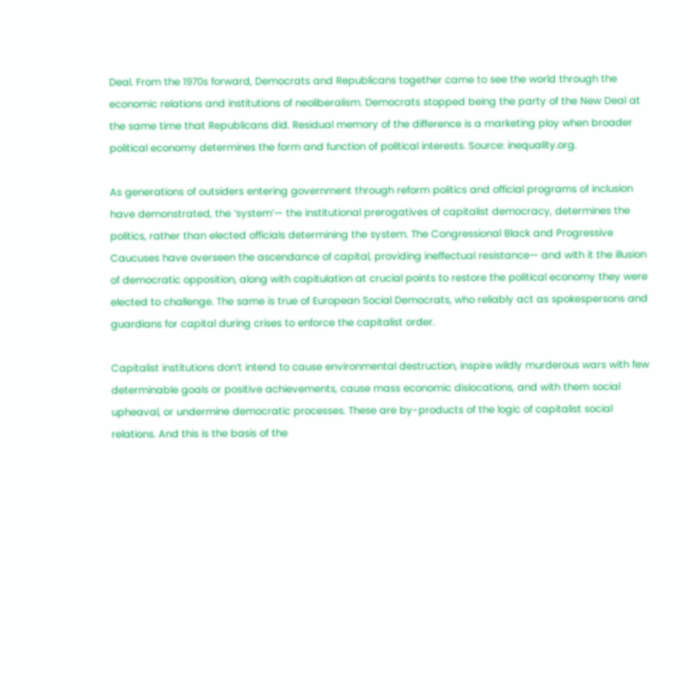Deal. From the 1970s forward, Democrats and Republicans together came to see the world through the economic relations and institutions of neoliberalism. Democrats stopped being the party of the New Deal at the same time that Republicans did. Residual memory of the difference is a marketing ploy when broader political economy determines the form and function of political interests. Source: inequality.org.

As generations of outsiders entering government through reform politics and official programs of inclusion have demonstrated, the ‘system’— the institutional prerogatives of capitalist democracy, determines the politics, rather than elected officials determining the system. The Congressional Black and Progressive Caucuses have overseen the ascendance of capital, providing ineffectual resistance— and with it the illusion of democratic opposition, along with capitulation at crucial points to restore the political economy they were elected to challenge. The same is true of European Social Democrats, who reliably act as spokespersons and guardians for capital during crises to enforce the capitalist order.

Capitalist institutions don’t intend to cause environmental destruction, inspire wildly murderous wars with few determinable goals or positive achievements, cause mass economic dislocations, and with them social upheaval, or undermine democratic processes. These are by-products of the logic of capitalist social relations. And this is the basis of the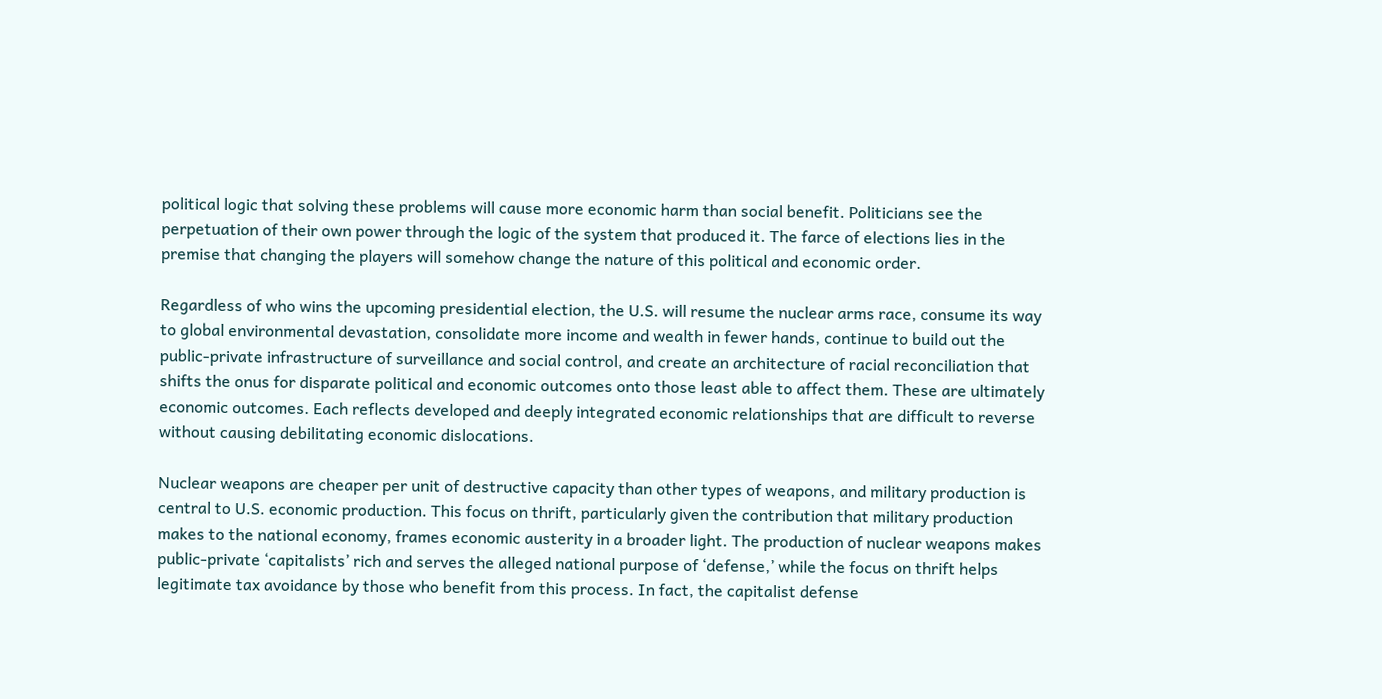political logic that solving these problems will cause more economic harm than social benefit. Politicians see the perpetuation of their own power through the logic of the system that produced it. The farce of elections lies in the premise that changing the players will somehow change the nature of this political and economic order.

Regardless of who wins the upcoming presidential election, the U.S. will resume the nuclear arms race, consume its way to global environmental devastation, consolidate more income and wealth in fewer hands, continue to build out the public-private infrastructure of surveillance and social control, and create an architecture of racial reconciliation that shifts the onus for disparate political and economic outcomes onto those least able to affect them. These are ultimately economic outcomes. Each reflects developed and deeply integrated economic relationships that are difficult to reverse without causing debilitating economic dislocations.

Nuclear weapons are cheaper per unit of destructive capacity than other types of weapons, and military production is central to U.S. economic production. This focus on thrift, particularly given the contribution that military production makes to the national economy, frames economic austerity in a broader light. The production of nuclear weapons makes public-private ‘capitalists’ rich and serves the alleged national purpose of ‘defense,’ while the focus on thrift helps legitimate tax avoidance by those who benefit from this process. In fact, the capitalist defense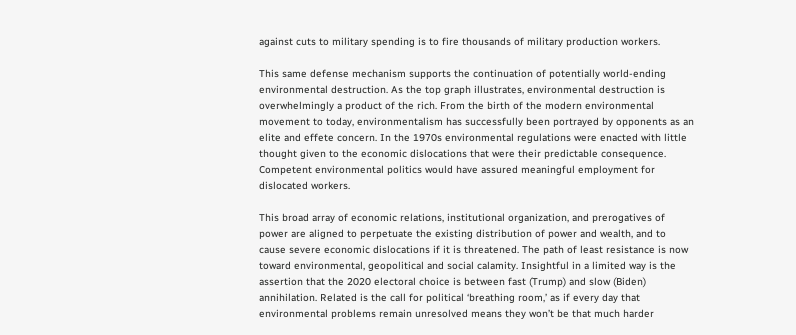against cuts to military spending is to fire thousands of military production workers.

This same defense mechanism supports the continuation of potentially world-ending environmental destruction. As the top graph illustrates, environmental destruction is overwhelmingly a product of the rich. From the birth of the modern environmental movement to today, environmentalism has successfully been portrayed by opponents as an elite and effete concern. In the 1970s environmental regulations were enacted with little thought given to the economic dislocations that were their predictable consequence. Competent environmental politics would have assured meaningful employment for dislocated workers.

This broad array of economic relations, institutional organization, and prerogatives of power are aligned to perpetuate the existing distribution of power and wealth, and to cause severe economic dislocations if it is threatened. The path of least resistance is now toward environmental, geopolitical and social calamity. Insightful in a limited way is the assertion that the 2020 electoral choice is between fast (Trump) and slow (Biden) annihilation. Related is the call for political ‘breathing room,’ as if every day that environmental problems remain unresolved means they won’t be that much harder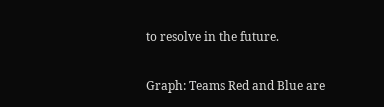to resolve in the future.

Graph: Teams Red and Blue are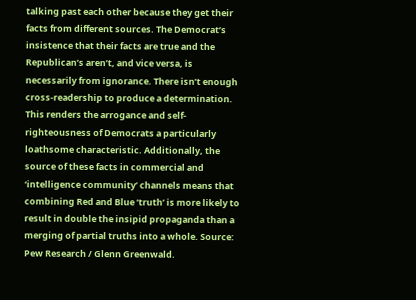talking past each other because they get their facts from different sources. The Democrat’s insistence that their facts are true and the Republican’s aren’t, and vice versa, is necessarily from ignorance. There isn’t enough cross-readership to produce a determination. This renders the arrogance and self-righteousness of Democrats a particularly loathsome characteristic. Additionally, the source of these facts in commercial and ‘intelligence community’ channels means that combining Red and Blue ‘truth’ is more likely to result in double the insipid propaganda than a merging of partial truths into a whole. Source: Pew Research / Glenn Greenwald.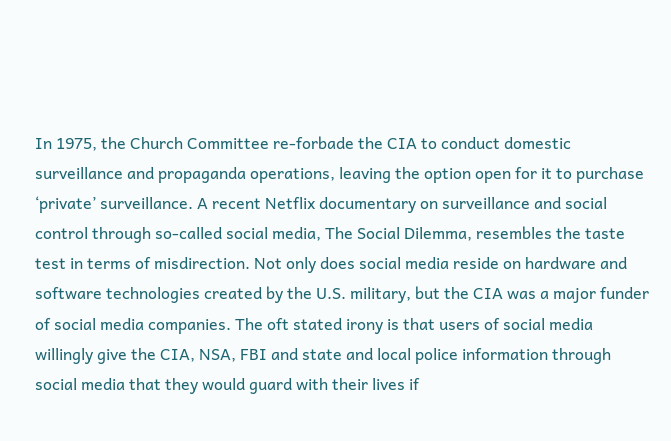In 1975, the Church Committee re-forbade the CIA to conduct domestic surveillance and propaganda operations, leaving the option open for it to purchase ‘private’ surveillance. A recent Netflix documentary on surveillance and social control through so-called social media, The Social Dilemma, resembles the taste test in terms of misdirection. Not only does social media reside on hardware and software technologies created by the U.S. military, but the CIA was a major funder of social media companies. The oft stated irony is that users of social media willingly give the CIA, NSA, FBI and state and local police information through social media that they would guard with their lives if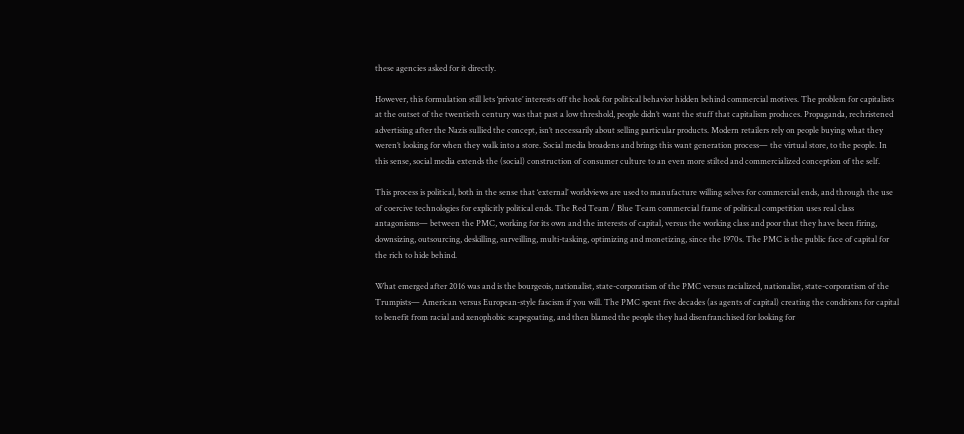these agencies asked for it directly.

However, this formulation still lets ‘private’ interests off the hook for political behavior hidden behind commercial motives. The problem for capitalists at the outset of the twentieth century was that past a low threshold, people didn’t want the stuff that capitalism produces. Propaganda, rechristened advertising after the Nazis sullied the concept, isn’t necessarily about selling particular products. Modern retailers rely on people buying what they weren’t looking for when they walk into a store. Social media broadens and brings this want generation process— the virtual store, to the people. In this sense, social media extends the (social) construction of consumer culture to an even more stilted and commercialized conception of the self.

This process is political, both in the sense that ‘external’ worldviews are used to manufacture willing selves for commercial ends, and through the use of coercive technologies for explicitly political ends. The Red Team / Blue Team commercial frame of political competition uses real class antagonisms— between the PMC, working for its own and the interests of capital, versus the working class and poor that they have been firing, downsizing, outsourcing, deskilling, surveilling, multi-tasking, optimizing and monetizing, since the 1970s. The PMC is the public face of capital for the rich to hide behind.

What emerged after 2016 was and is the bourgeois, nationalist, state-corporatism of the PMC versus racialized, nationalist, state-corporatism of the Trumpists— American versus European-style fascism if you will. The PMC spent five decades (as agents of capital) creating the conditions for capital to benefit from racial and xenophobic scapegoating, and then blamed the people they had disenfranchised for looking for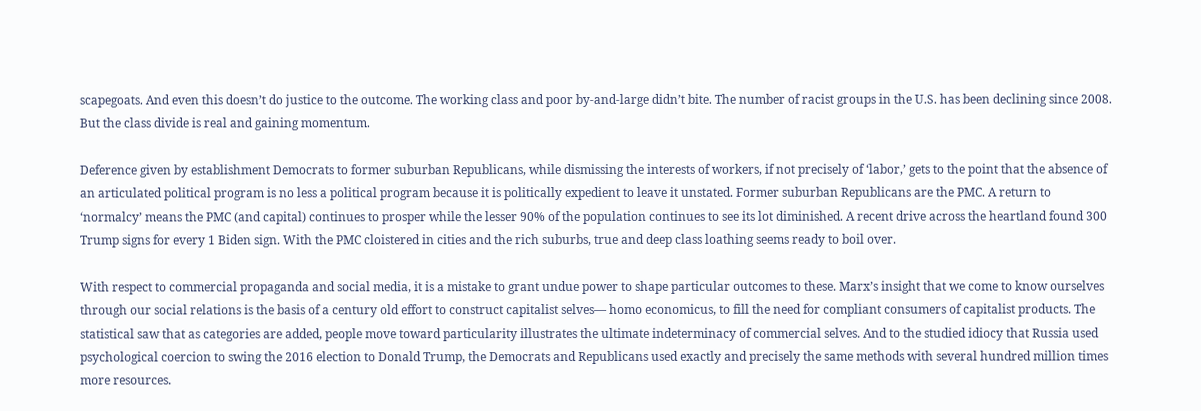scapegoats. And even this doesn’t do justice to the outcome. The working class and poor by-and-large didn’t bite. The number of racist groups in the U.S. has been declining since 2008. But the class divide is real and gaining momentum.

Deference given by establishment Democrats to former suburban Republicans, while dismissing the interests of workers, if not precisely of ‘labor,’ gets to the point that the absence of an articulated political program is no less a political program because it is politically expedient to leave it unstated. Former suburban Republicans are the PMC. A return to ‘normalcy’ means the PMC (and capital) continues to prosper while the lesser 90% of the population continues to see its lot diminished. A recent drive across the heartland found 300 Trump signs for every 1 Biden sign. With the PMC cloistered in cities and the rich suburbs, true and deep class loathing seems ready to boil over.

With respect to commercial propaganda and social media, it is a mistake to grant undue power to shape particular outcomes to these. Marx’s insight that we come to know ourselves through our social relations is the basis of a century old effort to construct capitalist selves— homo economicus, to fill the need for compliant consumers of capitalist products. The statistical saw that as categories are added, people move toward particularity illustrates the ultimate indeterminacy of commercial selves. And to the studied idiocy that Russia used psychological coercion to swing the 2016 election to Donald Trump, the Democrats and Republicans used exactly and precisely the same methods with several hundred million times more resources.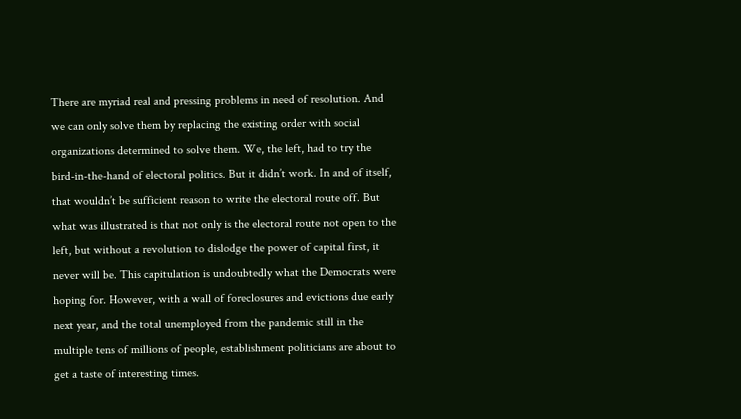There are myriad real and pressing problems in need of resolution. And we can only solve them by replacing the existing order with social organizations determined to solve them. We, the left, had to try the bird-in-the-hand of electoral politics. But it didn’t work. In and of itself, that wouldn’t be sufficient reason to write the electoral route off. But what was illustrated is that not only is the electoral route not open to the left, but without a revolution to dislodge the power of capital first, it never will be. This capitulation is undoubtedly what the Democrats were hoping for. However, with a wall of foreclosures and evictions due early next year, and the total unemployed from the pandemic still in the multiple tens of millions of people, establishment politicians are about to get a taste of interesting times.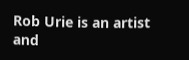Rob Urie is an artist and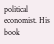political economist. His book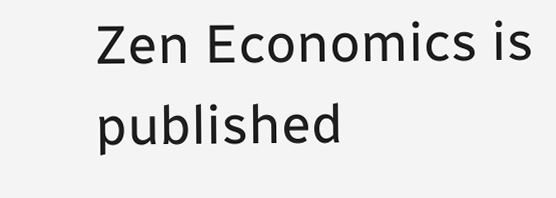Zen Economics is published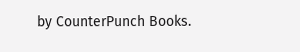by CounterPunch Books.